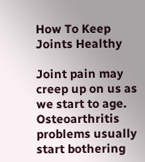How To Keep Joints Healthy

Joint pain may creep up on us as we start to age. Osteoarthritis problems usually start bothering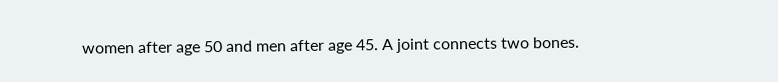women after age 50 and men after age 45. A joint connects two bones.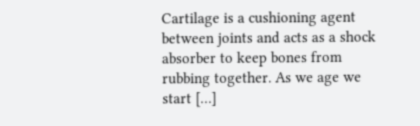Cartilage is a cushioning agent between joints and acts as a shock absorber to keep bones from rubbing together. As we age we start […]